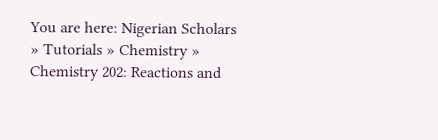You are here: Nigerian Scholars » Tutorials » Chemistry » Chemistry 202: Reactions and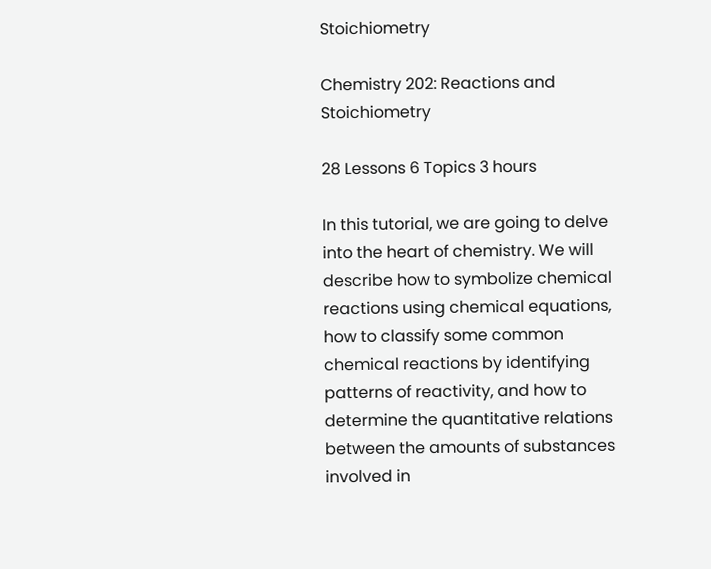Stoichiometry

Chemistry 202: Reactions and Stoichiometry

28 Lessons 6 Topics 3 hours

In this tutorial, we are going to delve into the heart of chemistry. We will describe how to symbolize chemical reactions using chemical equations, how to classify some common chemical reactions by identifying patterns of reactivity, and how to determine the quantitative relations between the amounts of substances involved in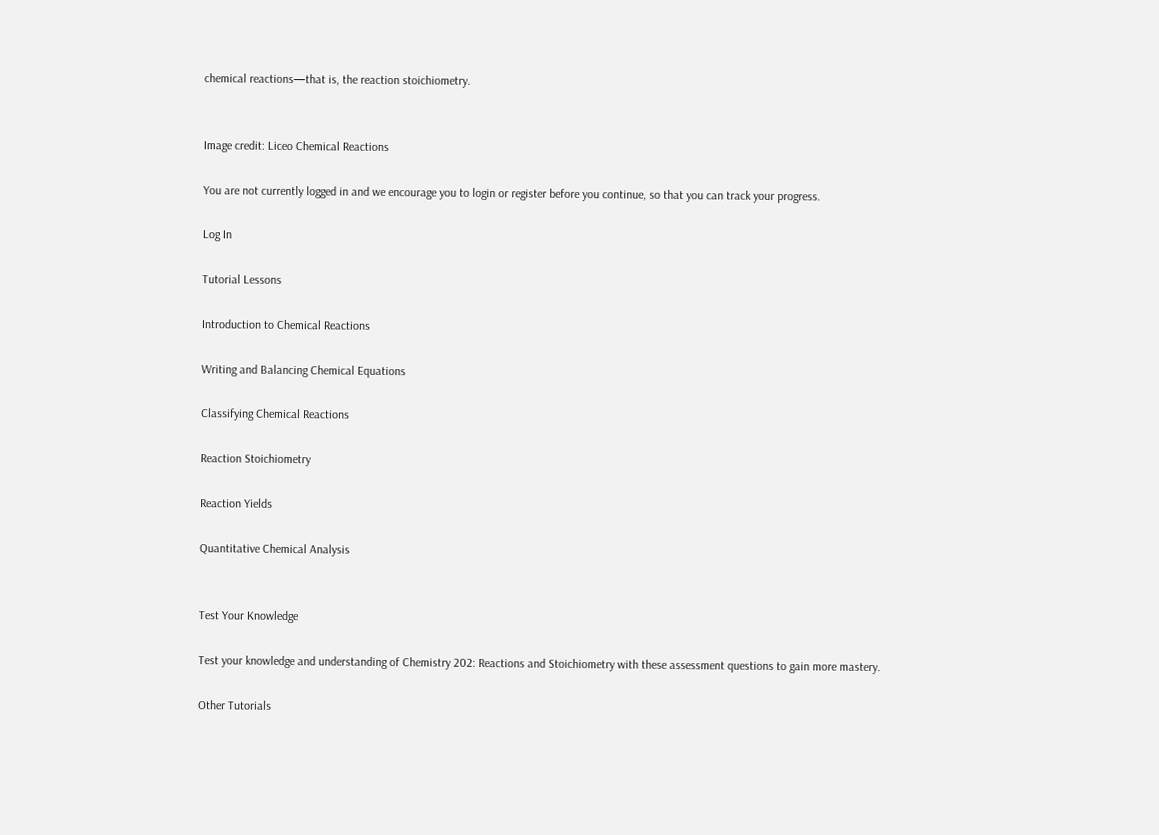chemical reactions—that is, the reaction stoichiometry.


Image credit: Liceo Chemical Reactions

You are not currently logged in and we encourage you to login or register before you continue, so that you can track your progress.

Log In

Tutorial Lessons

Introduction to Chemical Reactions

Writing and Balancing Chemical Equations

Classifying Chemical Reactions

Reaction Stoichiometry

Reaction Yields

Quantitative Chemical Analysis


Test Your Knowledge

Test your knowledge and understanding of Chemistry 202: Reactions and Stoichiometry with these assessment questions to gain more mastery.

Other Tutorials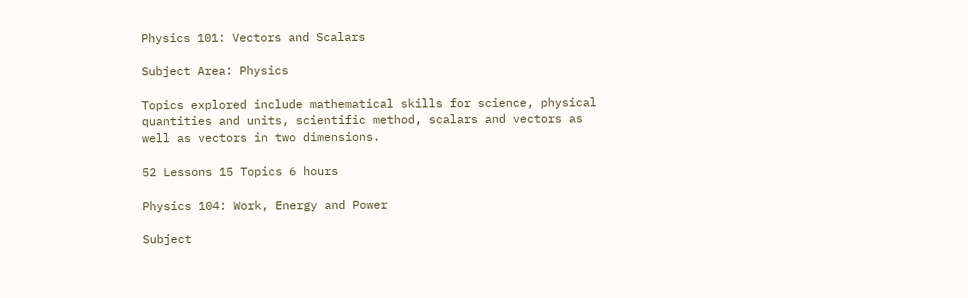Physics 101: Vectors and Scalars

Subject Area: Physics

Topics explored include mathematical skills for science, physical quantities and units, scientific method, scalars and vectors as well as vectors in two dimensions.

52 Lessons 15 Topics 6 hours

Physics 104: Work, Energy and Power

Subject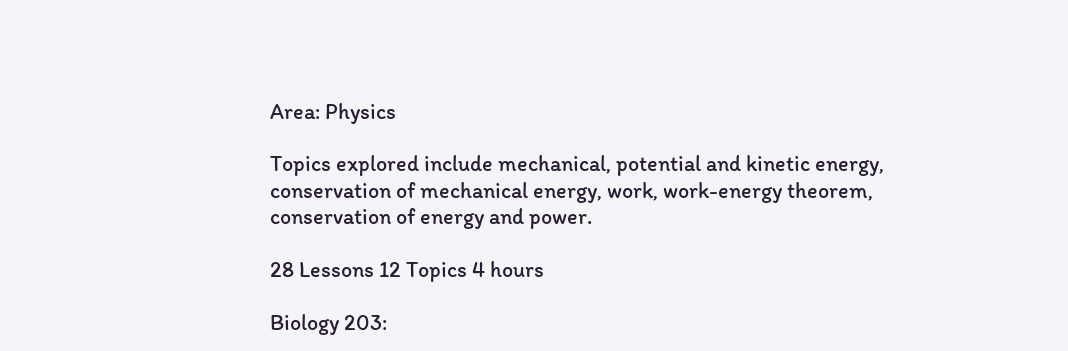Area: Physics

Topics explored include mechanical, potential and kinetic energy, conservation of mechanical energy, work, work-energy theorem, conservation of energy and power.

28 Lessons 12 Topics 4 hours

Biology 203: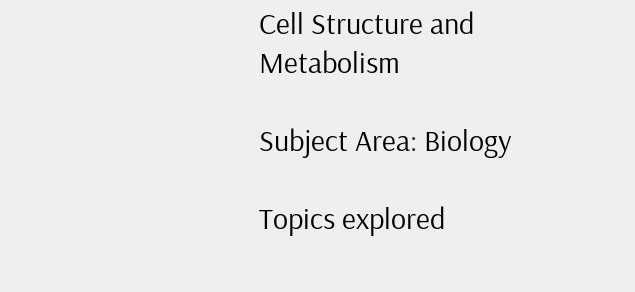Cell Structure and Metabolism

Subject Area: Biology

Topics explored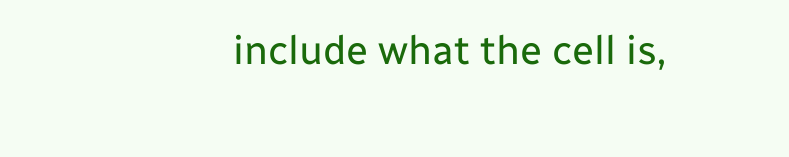include what the cell is,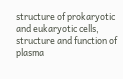structure of prokaryotic and eukaryotic cells, structure and function of plasma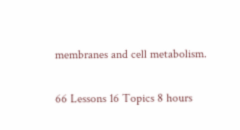membranes and cell metabolism.

66 Lessons 16 Topics 8 hours